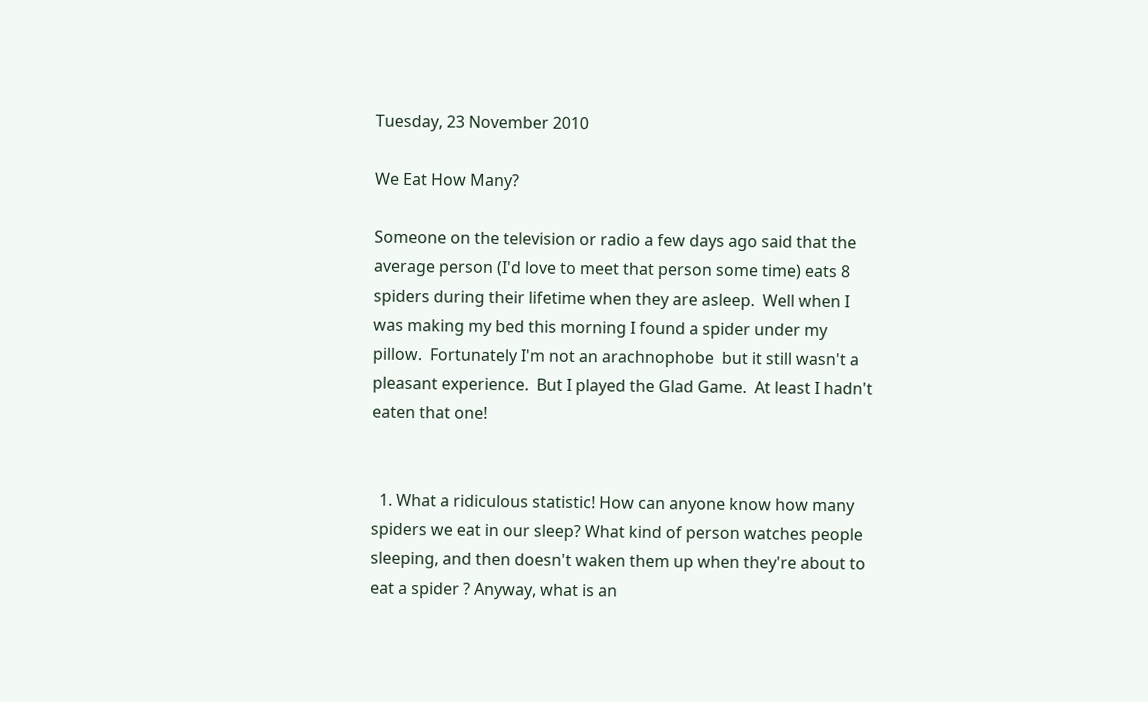Tuesday, 23 November 2010

We Eat How Many?

Someone on the television or radio a few days ago said that the average person (I'd love to meet that person some time) eats 8 spiders during their lifetime when they are asleep.  Well when I was making my bed this morning I found a spider under my pillow.  Fortunately I'm not an arachnophobe  but it still wasn't a pleasant experience.  But I played the Glad Game.  At least I hadn't eaten that one!


  1. What a ridiculous statistic! How can anyone know how many spiders we eat in our sleep? What kind of person watches people sleeping, and then doesn't waken them up when they're about to eat a spider ? Anyway, what is an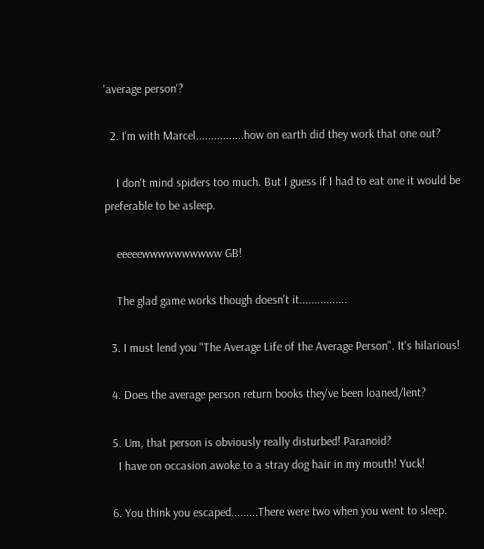'average person'?

  2. I'm with Marcel................how on earth did they work that one out?

    I don't mind spiders too much. But I guess if I had to eat one it would be preferable to be asleep.

    eeeeewwwwwwwwww GB!

    The glad game works though doesn't it................

  3. I must lend you "The Average Life of the Average Person". It's hilarious!

  4. Does the average person return books they've been loaned/lent?

  5. Um, that person is obviously really disturbed! Paranoid?
    I have on occasion awoke to a stray dog hair in my mouth! Yuck!

  6. You think you escaped.........There were two when you went to sleep.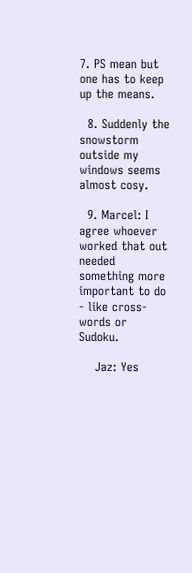7. PS mean but one has to keep up the means.

  8. Suddenly the snowstorm outside my windows seems almost cosy.

  9. Marcel: I agree whoever worked that out needed something more important to do - like cross-words or Sudoku.

    Jaz: Yes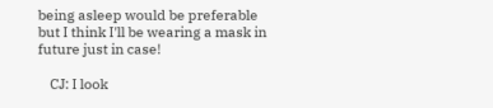being asleep would be preferable but I think I'll be wearing a mask in future just in case!

    CJ: I look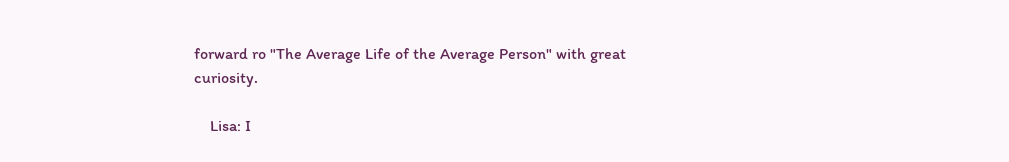forward ro "The Average Life of the Average Person" with great curiosity.

    Lisa: I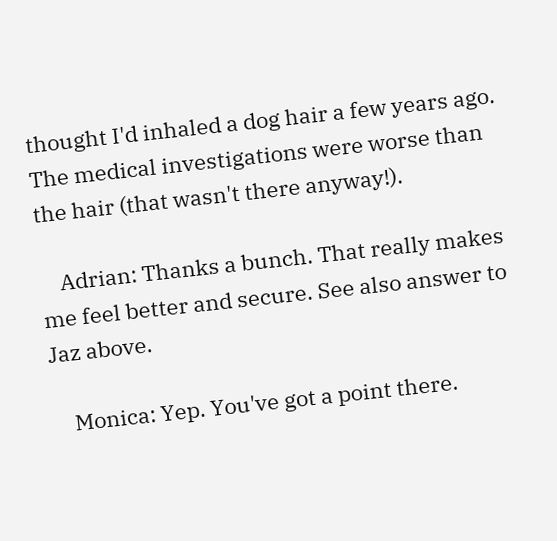thought I'd inhaled a dog hair a few years ago. The medical investigations were worse than the hair (that wasn't there anyway!).

    Adrian: Thanks a bunch. That really makes me feel better and secure. See also answer to Jaz above.

    Monica: Yep. You've got a point there.